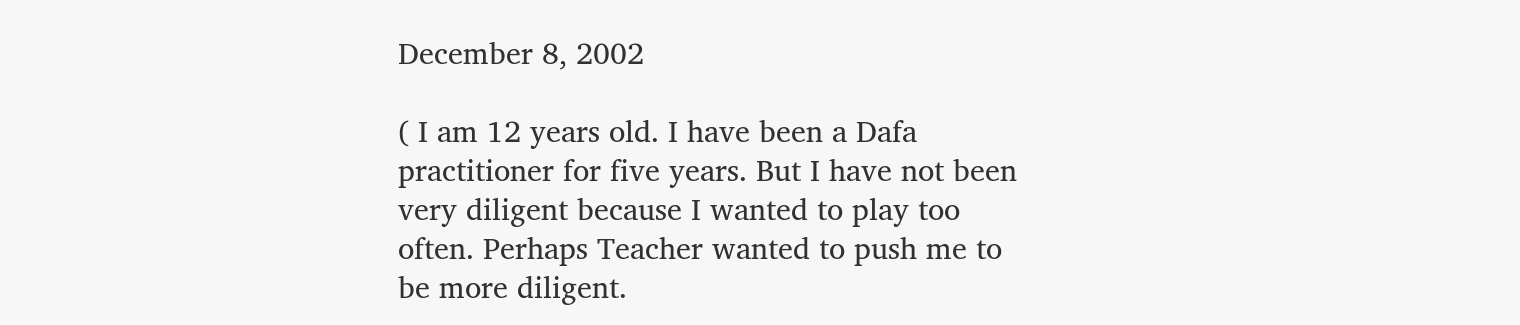December 8, 2002

( I am 12 years old. I have been a Dafa practitioner for five years. But I have not been very diligent because I wanted to play too often. Perhaps Teacher wanted to push me to be more diligent.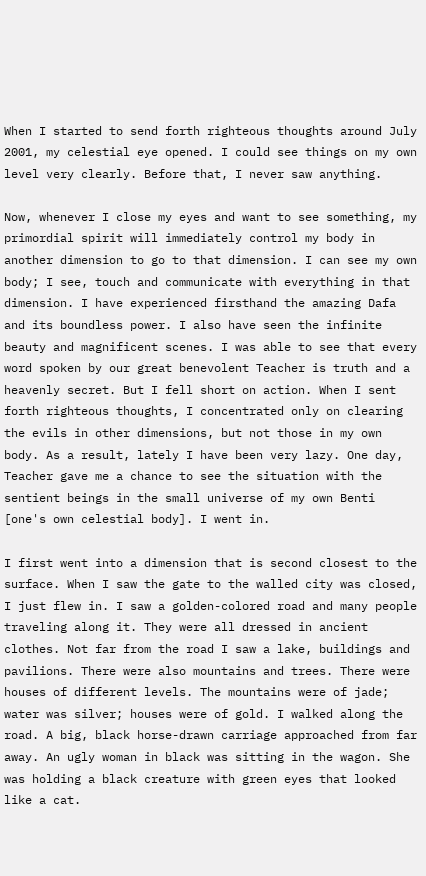When I started to send forth righteous thoughts around July 2001, my celestial eye opened. I could see things on my own level very clearly. Before that, I never saw anything.

Now, whenever I close my eyes and want to see something, my primordial spirit will immediately control my body in another dimension to go to that dimension. I can see my own body; I see, touch and communicate with everything in that dimension. I have experienced firsthand the amazing Dafa and its boundless power. I also have seen the infinite beauty and magnificent scenes. I was able to see that every word spoken by our great benevolent Teacher is truth and a heavenly secret. But I fell short on action. When I sent forth righteous thoughts, I concentrated only on clearing the evils in other dimensions, but not those in my own body. As a result, lately I have been very lazy. One day, Teacher gave me a chance to see the situation with the sentient beings in the small universe of my own Benti [one's own celestial body]. I went in.

I first went into a dimension that is second closest to the surface. When I saw the gate to the walled city was closed, I just flew in. I saw a golden-colored road and many people traveling along it. They were all dressed in ancient clothes. Not far from the road I saw a lake, buildings and pavilions. There were also mountains and trees. There were houses of different levels. The mountains were of jade; water was silver; houses were of gold. I walked along the road. A big, black horse-drawn carriage approached from far away. An ugly woman in black was sitting in the wagon. She was holding a black creature with green eyes that looked like a cat.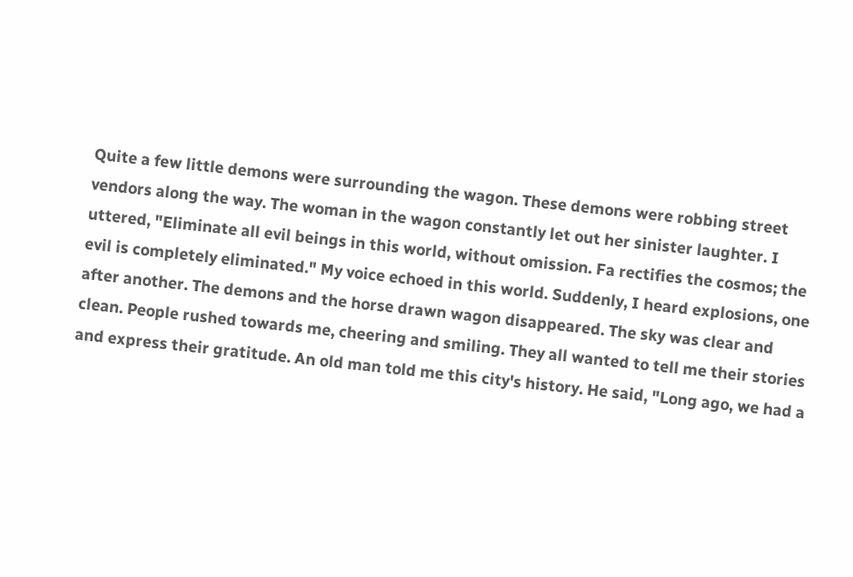Quite a few little demons were surrounding the wagon. These demons were robbing street vendors along the way. The woman in the wagon constantly let out her sinister laughter. I uttered, "Eliminate all evil beings in this world, without omission. Fa rectifies the cosmos; the evil is completely eliminated." My voice echoed in this world. Suddenly, I heard explosions, one after another. The demons and the horse drawn wagon disappeared. The sky was clear and clean. People rushed towards me, cheering and smiling. They all wanted to tell me their stories and express their gratitude. An old man told me this city's history. He said, "Long ago, we had a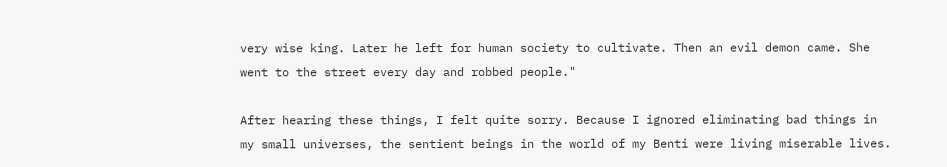very wise king. Later he left for human society to cultivate. Then an evil demon came. She went to the street every day and robbed people."

After hearing these things, I felt quite sorry. Because I ignored eliminating bad things in my small universes, the sentient beings in the world of my Benti were living miserable lives.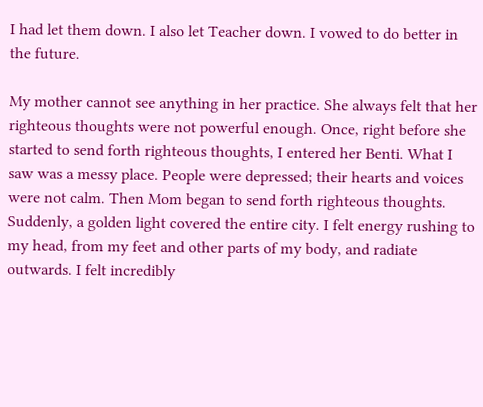I had let them down. I also let Teacher down. I vowed to do better in the future.

My mother cannot see anything in her practice. She always felt that her righteous thoughts were not powerful enough. Once, right before she started to send forth righteous thoughts, I entered her Benti. What I saw was a messy place. People were depressed; their hearts and voices were not calm. Then Mom began to send forth righteous thoughts. Suddenly, a golden light covered the entire city. I felt energy rushing to my head, from my feet and other parts of my body, and radiate outwards. I felt incredibly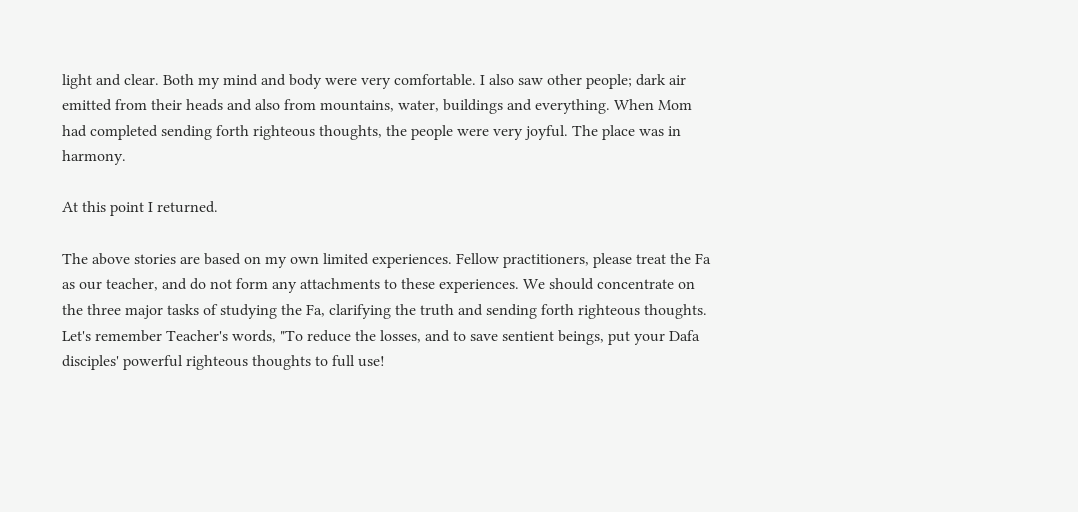light and clear. Both my mind and body were very comfortable. I also saw other people; dark air emitted from their heads and also from mountains, water, buildings and everything. When Mom had completed sending forth righteous thoughts, the people were very joyful. The place was in harmony.

At this point I returned.

The above stories are based on my own limited experiences. Fellow practitioners, please treat the Fa as our teacher, and do not form any attachments to these experiences. We should concentrate on the three major tasks of studying the Fa, clarifying the truth and sending forth righteous thoughts. Let's remember Teacher's words, "To reduce the losses, and to save sentient beings, put your Dafa disciples' powerful righteous thoughts to full use!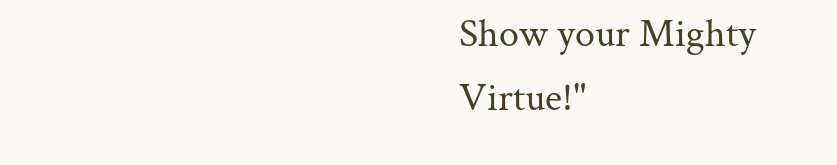Show your Mighty Virtue!"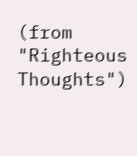(from "Righteous Thoughts")